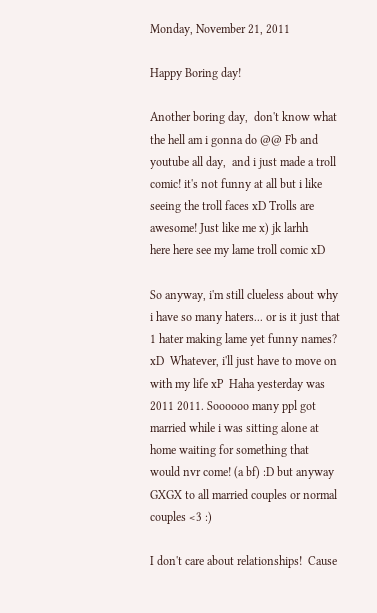Monday, November 21, 2011

Happy Boring day!

Another boring day,  don't know what the hell am i gonna do @@ Fb and youtube all day,  and i just made a troll comic! it's not funny at all but i like seeing the troll faces xD Trolls are awesome! Just like me x) jk larhh
here here see my lame troll comic xD

So anyway, i'm still clueless about why i have so many haters... or is it just that 1 hater making lame yet funny names? xD  Whatever, i'll just have to move on with my life xP  Haha yesterday was 2011 2011. Soooooo many ppl got married while i was sitting alone at home waiting for something that would nvr come! (a bf) :D but anyway GXGX to all married couples or normal couples <3 :)

I don't care about relationships!  Cause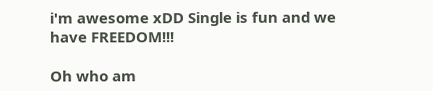i'm awesome xDD Single is fun and we have FREEDOM!!!

Oh who am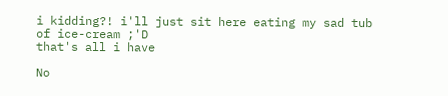i kidding?! i'll just sit here eating my sad tub of ice-cream ;'D
that's all i have

No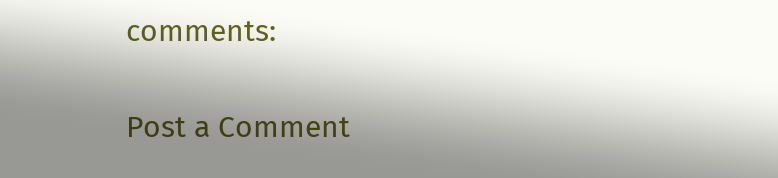comments:

Post a Comment